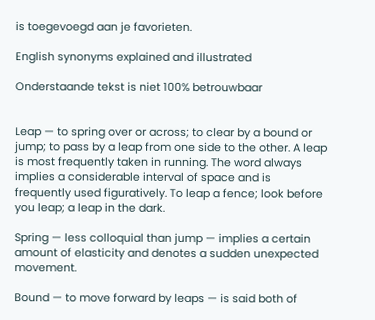is toegevoegd aan je favorieten.

English synonyms explained and illustrated

Onderstaande tekst is niet 100% betrouwbaar


Leap — to spring over or across; to clear by a bound or jump; to pass by a leap from one side to the other. A leap is most frequently taken in running. The word always implies a considerable interval of space and is frequently used figuratively. To leap a fence; look before you leap; a leap in the dark.

Spring — less colloquial than jump — implies a certain amount of elasticity and denotes a sudden unexpected movement.

Bound — to move forward by leaps — is said both of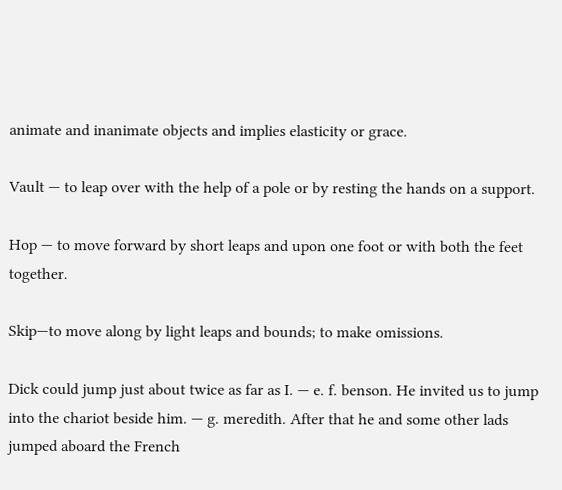animate and inanimate objects and implies elasticity or grace.

Vault — to leap over with the help of a pole or by resting the hands on a support.

Hop — to move forward by short leaps and upon one foot or with both the feet together.

Skip—to move along by light leaps and bounds; to make omissions.

Dick could jump just about twice as far as I. — e. f. benson. He invited us to jump into the chariot beside him. — g. meredith. After that he and some other lads jumped aboard the French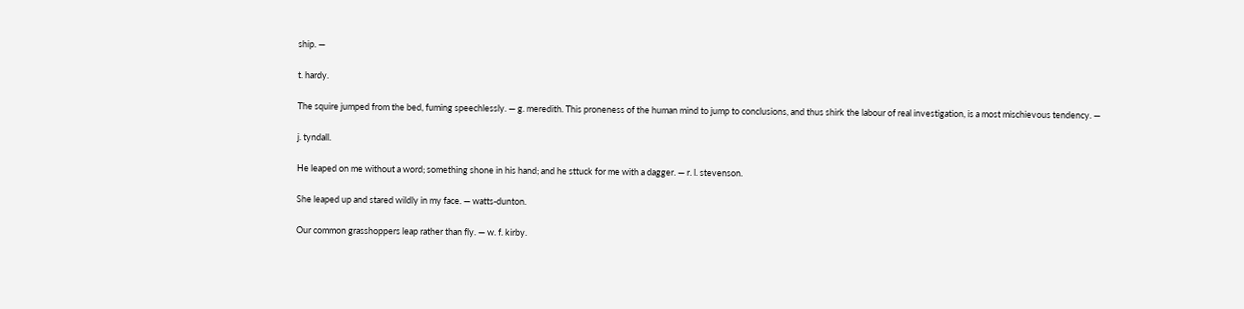ship. —

t. hardy.

The squire jumped from the bed, fuming speechlessly. — g. meredith. This proneness of the human mind to jump to conclusions, and thus shirk the labour of real investigation, is a most mischievous tendency. —

j. tyndall.

He leaped on me without a word; something shone in his hand; and he sttuck for me with a dagger. — r. l. stevenson.

She leaped up and stared wildly in my face. — watts-dunton.

Our common grasshoppers leap rather than fly. — w. f. kirby.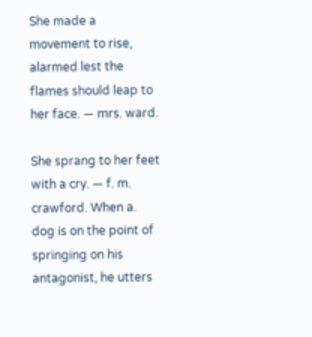She made a movement to rise, alarmed lest the flames should leap to her face. — mrs. ward.

She sprang to her feet with a cry. — f. m. crawford. When a. dog is on the point of springing on his antagonist, he utters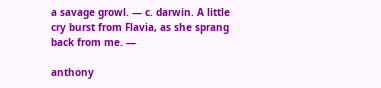a savage growl. — c. darwin. A little cry burst from Flavia, as she sprang back from me. —

anthony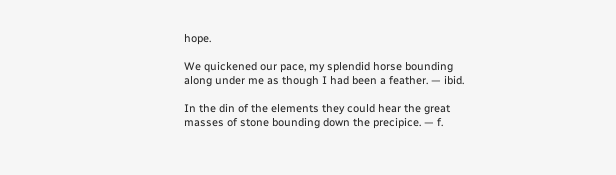hope.

We quickened our pace, my splendid horse bounding along under me as though I had been a feather. — ibid.

In the din of the elements they could hear the great masses of stone bounding down the precipice. — f.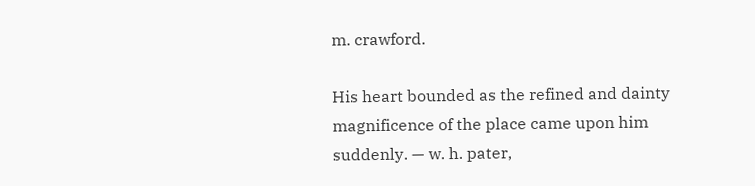m. crawford.

His heart bounded as the refined and dainty magnificence of the place came upon him suddenly. — w. h. pater,